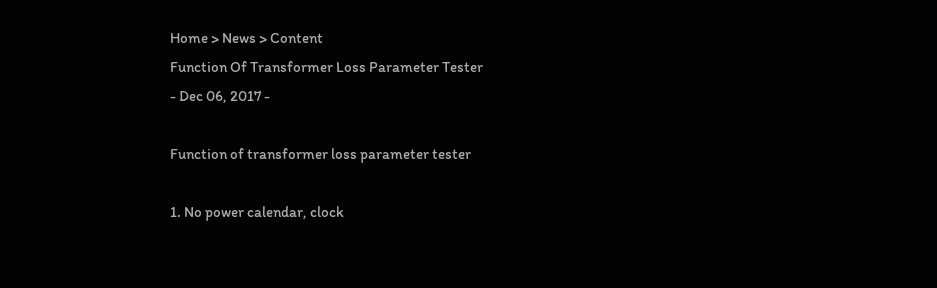Home > News > Content
Function Of Transformer Loss Parameter Tester
- Dec 06, 2017 -

Function of transformer loss parameter tester

1. No power calendar, clock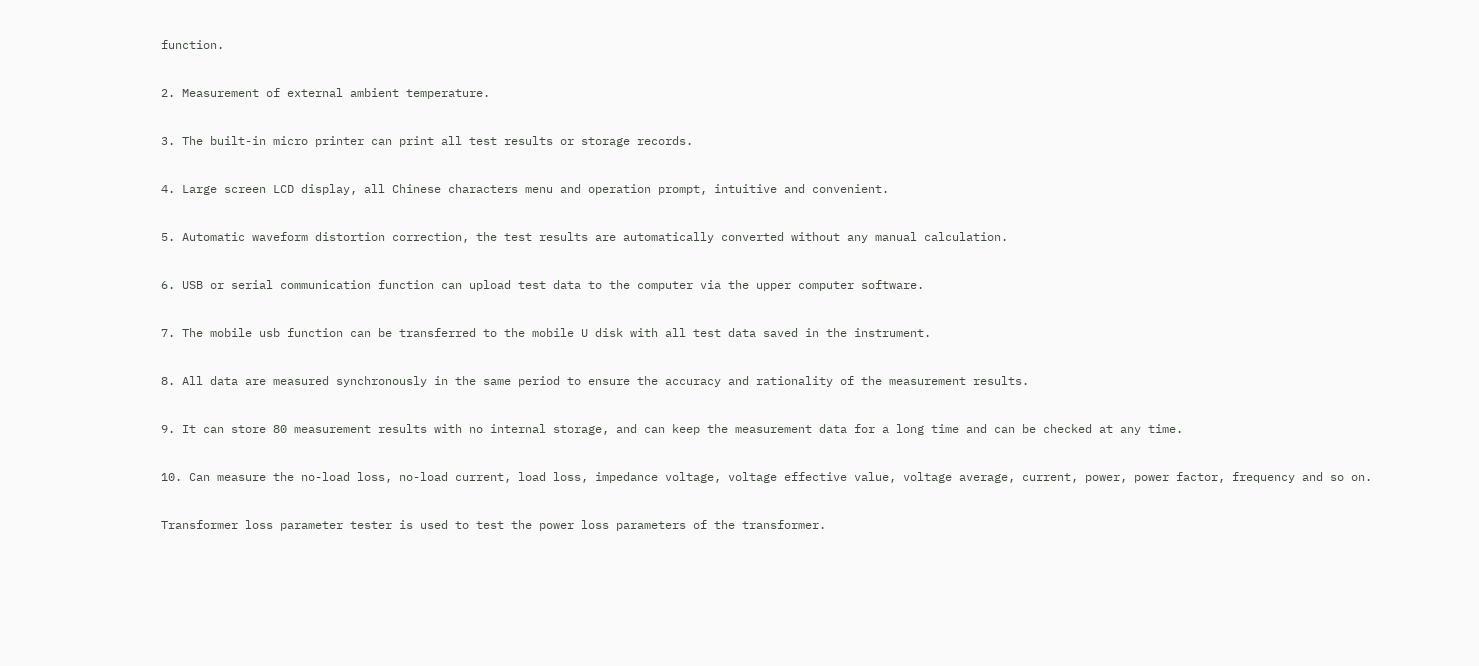function.

2. Measurement of external ambient temperature.

3. The built-in micro printer can print all test results or storage records.

4. Large screen LCD display, all Chinese characters menu and operation prompt, intuitive and convenient.

5. Automatic waveform distortion correction, the test results are automatically converted without any manual calculation.

6. USB or serial communication function can upload test data to the computer via the upper computer software.

7. The mobile usb function can be transferred to the mobile U disk with all test data saved in the instrument.

8. All data are measured synchronously in the same period to ensure the accuracy and rationality of the measurement results.

9. It can store 80 measurement results with no internal storage, and can keep the measurement data for a long time and can be checked at any time.

10. Can measure the no-load loss, no-load current, load loss, impedance voltage, voltage effective value, voltage average, current, power, power factor, frequency and so on.

Transformer loss parameter tester is used to test the power loss parameters of the transformer.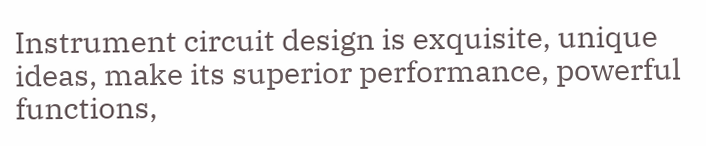Instrument circuit design is exquisite, unique ideas, make its superior performance, powerful functions,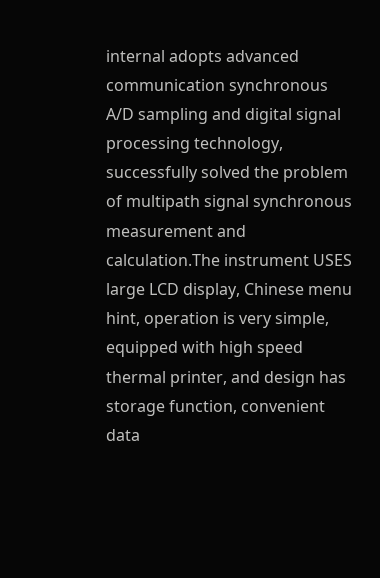internal adopts advanced communication synchronous A/D sampling and digital signal processing technology, successfully solved the problem of multipath signal synchronous measurement and calculation.The instrument USES large LCD display, Chinese menu hint, operation is very simple, equipped with high speed thermal printer, and design has storage function, convenient data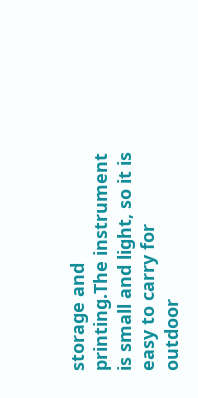storage and printing.The instrument is small and light, so it is easy to carry for outdoor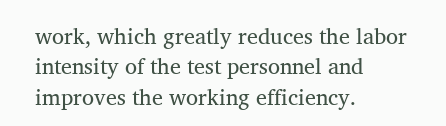work, which greatly reduces the labor intensity of the test personnel and improves the working efficiency.